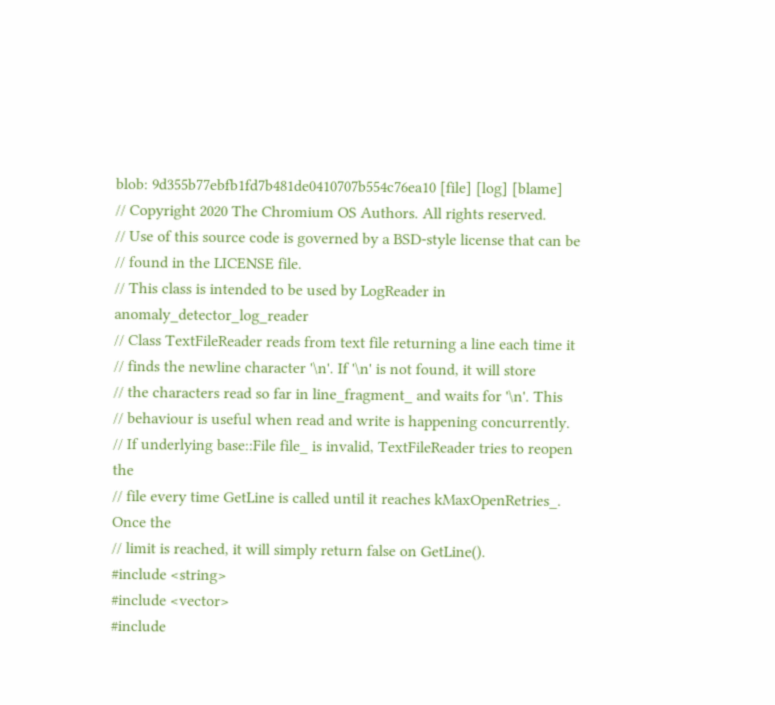blob: 9d355b77ebfb1fd7b481de0410707b554c76ea10 [file] [log] [blame]
// Copyright 2020 The Chromium OS Authors. All rights reserved.
// Use of this source code is governed by a BSD-style license that can be
// found in the LICENSE file.
// This class is intended to be used by LogReader in anomaly_detector_log_reader
// Class TextFileReader reads from text file returning a line each time it
// finds the newline character '\n'. If '\n' is not found, it will store
// the characters read so far in line_fragment_ and waits for '\n'. This
// behaviour is useful when read and write is happening concurrently.
// If underlying base::File file_ is invalid, TextFileReader tries to reopen the
// file every time GetLine is called until it reaches kMaxOpenRetries_. Once the
// limit is reached, it will simply return false on GetLine().
#include <string>
#include <vector>
#include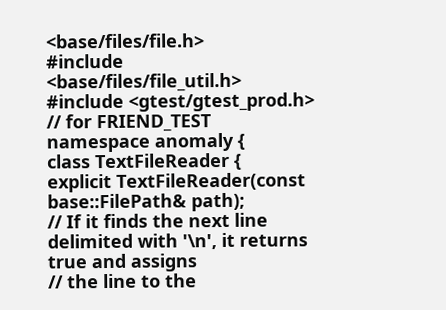<base/files/file.h>
#include <base/files/file_util.h>
#include <gtest/gtest_prod.h> // for FRIEND_TEST
namespace anomaly {
class TextFileReader {
explicit TextFileReader(const base::FilePath& path);
// If it finds the next line delimited with '\n', it returns true and assigns
// the line to the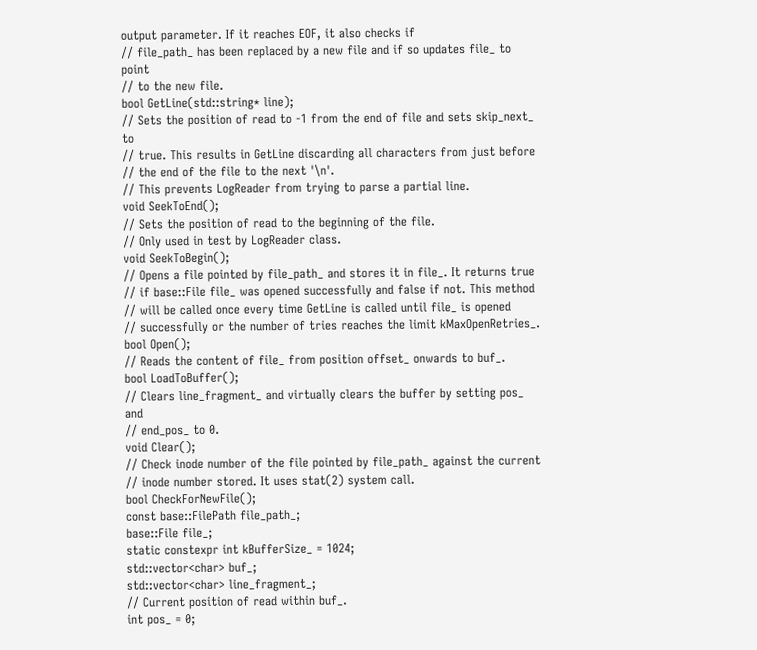output parameter. If it reaches EOF, it also checks if
// file_path_ has been replaced by a new file and if so updates file_ to point
// to the new file.
bool GetLine(std::string* line);
// Sets the position of read to -1 from the end of file and sets skip_next_ to
// true. This results in GetLine discarding all characters from just before
// the end of the file to the next '\n'.
// This prevents LogReader from trying to parse a partial line.
void SeekToEnd();
// Sets the position of read to the beginning of the file.
// Only used in test by LogReader class.
void SeekToBegin();
// Opens a file pointed by file_path_ and stores it in file_. It returns true
// if base::File file_ was opened successfully and false if not. This method
// will be called once every time GetLine is called until file_ is opened
// successfully or the number of tries reaches the limit kMaxOpenRetries_.
bool Open();
// Reads the content of file_ from position offset_ onwards to buf_.
bool LoadToBuffer();
// Clears line_fragment_ and virtually clears the buffer by setting pos_ and
// end_pos_ to 0.
void Clear();
// Check inode number of the file pointed by file_path_ against the current
// inode number stored. It uses stat(2) system call.
bool CheckForNewFile();
const base::FilePath file_path_;
base::File file_;
static constexpr int kBufferSize_ = 1024;
std::vector<char> buf_;
std::vector<char> line_fragment_;
// Current position of read within buf_.
int pos_ = 0;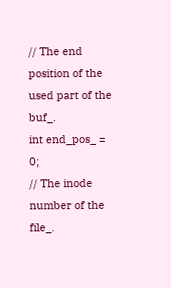// The end position of the used part of the buf_.
int end_pos_ = 0;
// The inode number of the file_.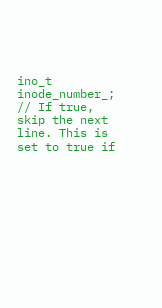ino_t inode_number_;
// If true, skip the next line. This is set to true if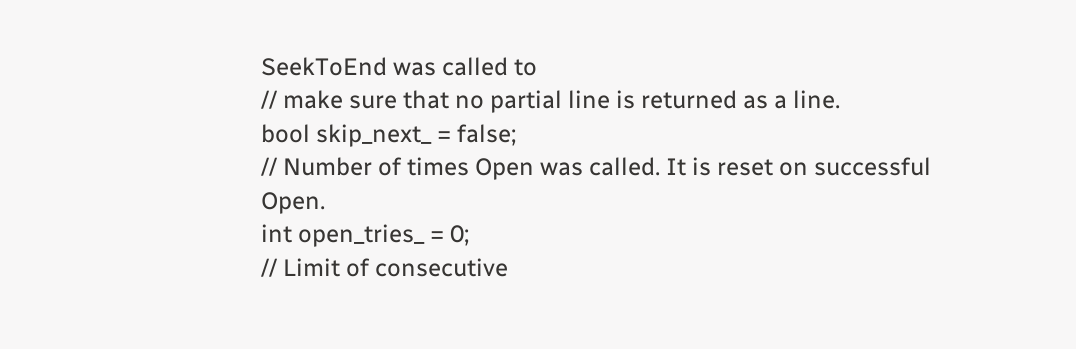SeekToEnd was called to
// make sure that no partial line is returned as a line.
bool skip_next_ = false;
// Number of times Open was called. It is reset on successful Open.
int open_tries_ = 0;
// Limit of consecutive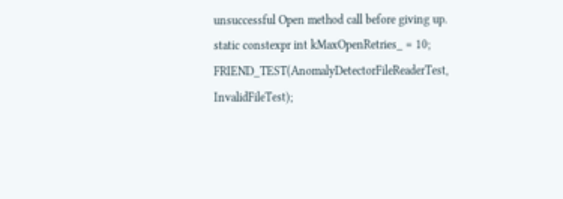unsuccessful Open method call before giving up.
static constexpr int kMaxOpenRetries_ = 10;
FRIEND_TEST(AnomalyDetectorFileReaderTest, InvalidFileTest);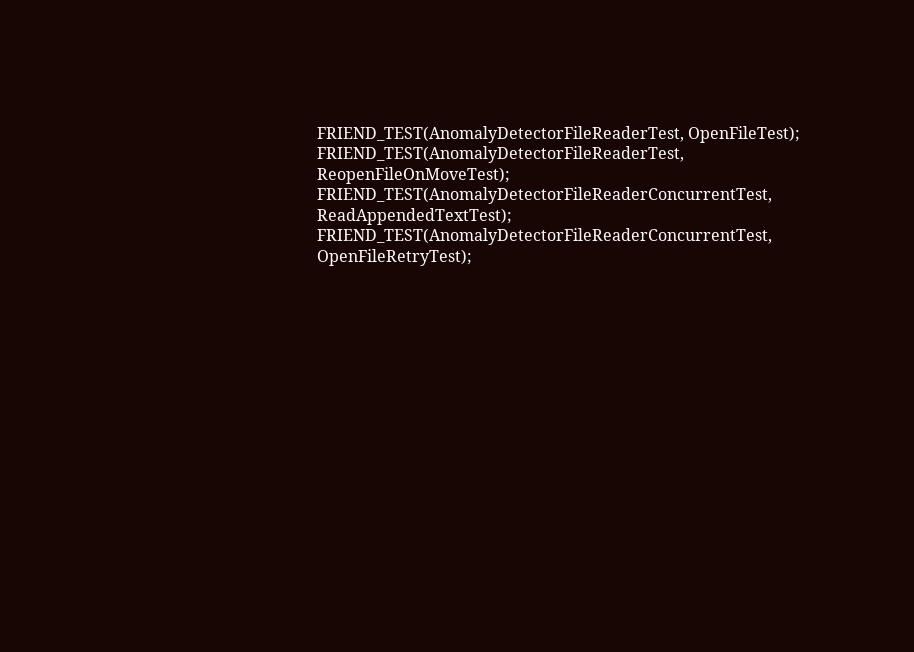FRIEND_TEST(AnomalyDetectorFileReaderTest, OpenFileTest);
FRIEND_TEST(AnomalyDetectorFileReaderTest, ReopenFileOnMoveTest);
FRIEND_TEST(AnomalyDetectorFileReaderConcurrentTest, ReadAppendedTextTest);
FRIEND_TEST(AnomalyDetectorFileReaderConcurrentTest, OpenFileRetryTest);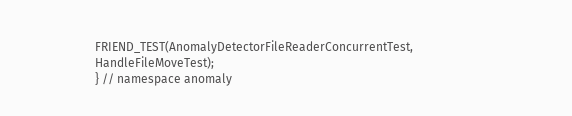FRIEND_TEST(AnomalyDetectorFileReaderConcurrentTest, HandleFileMoveTest);
} // namespace anomaly